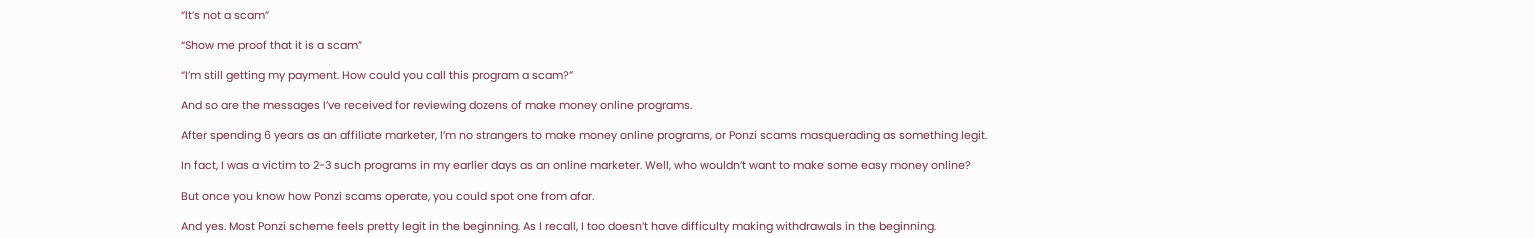“It’s not a scam”

“Show me proof that it is a scam”

“I’m still getting my payment. How could you call this program a scam?”

And so are the messages I’ve received for reviewing dozens of make money online programs.

After spending 6 years as an affiliate marketer, I’m no strangers to make money online programs, or Ponzi scams masquerading as something legit.

In fact, I was a victim to 2-3 such programs in my earlier days as an online marketer. Well, who wouldn’t want to make some easy money online?

But once you know how Ponzi scams operate, you could spot one from afar.

And yes. Most Ponzi scheme feels pretty legit in the beginning. As I recall, I too doesn’t have difficulty making withdrawals in the beginning.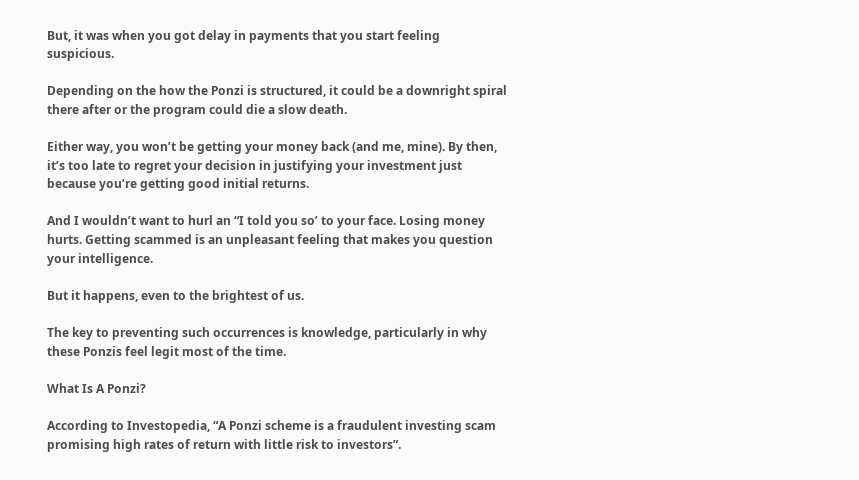But, it was when you got delay in payments that you start feeling suspicious.

Depending on the how the Ponzi is structured, it could be a downright spiral there after or the program could die a slow death.

Either way, you won’t be getting your money back (and me, mine). By then, it’s too late to regret your decision in justifying your investment just because you’re getting good initial returns.

And I wouldn’t want to hurl an “I told you so’ to your face. Losing money hurts. Getting scammed is an unpleasant feeling that makes you question your intelligence.

But it happens, even to the brightest of us.

The key to preventing such occurrences is knowledge, particularly in why these Ponzis feel legit most of the time.

What Is A Ponzi?

According to Investopedia, “A Ponzi scheme is a fraudulent investing scam promising high rates of return with little risk to investors”.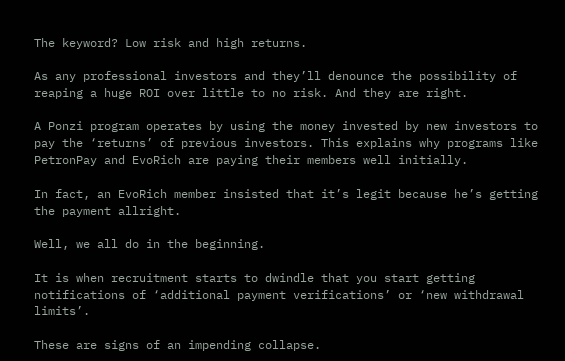The keyword? Low risk and high returns.

As any professional investors and they’ll denounce the possibility of reaping a huge ROI over little to no risk. And they are right.

A Ponzi program operates by using the money invested by new investors to pay the ‘returns’ of previous investors. This explains why programs like PetronPay and EvoRich are paying their members well initially.

In fact, an EvoRich member insisted that it’s legit because he’s getting the payment allright.

Well, we all do in the beginning.

It is when recruitment starts to dwindle that you start getting notifications of ‘additional payment verifications’ or ‘new withdrawal limits’.

These are signs of an impending collapse.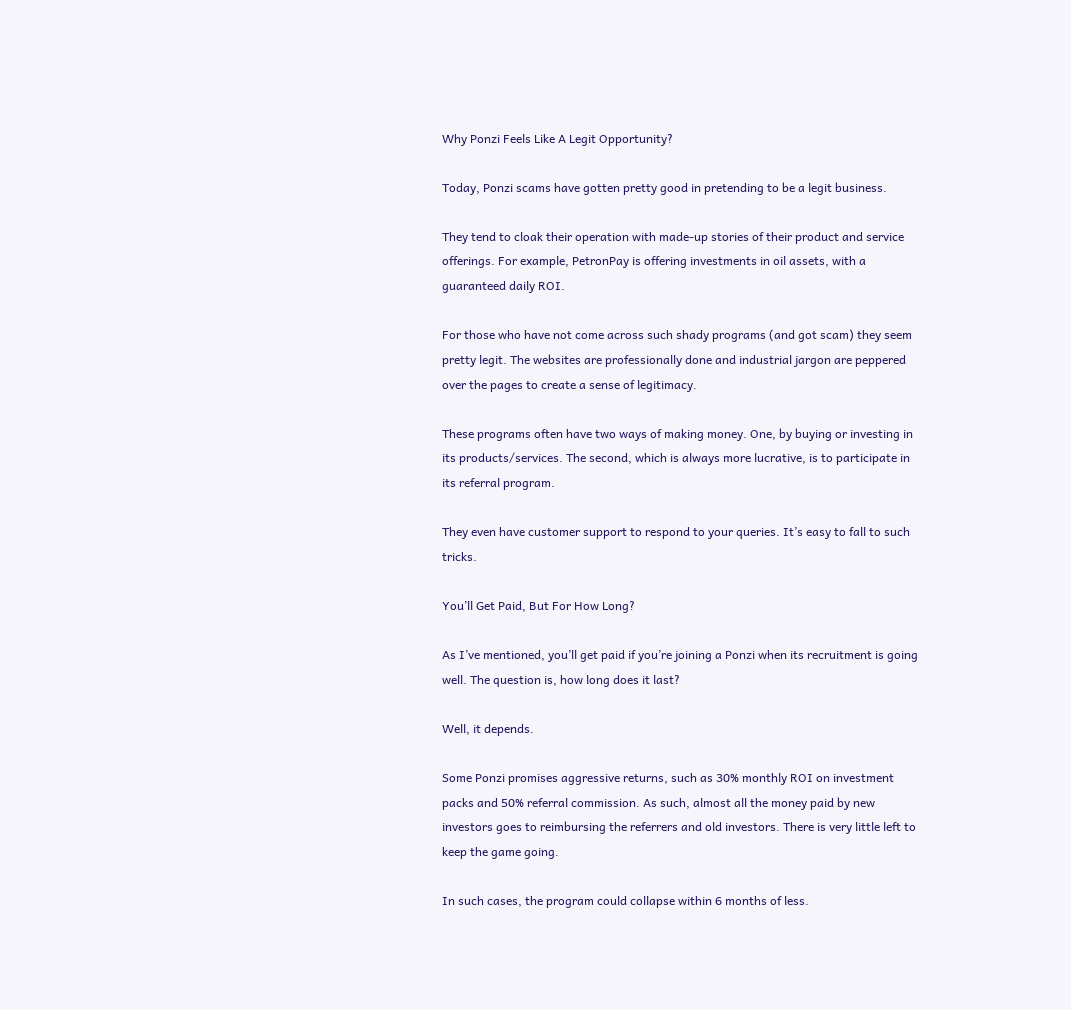Why Ponzi Feels Like A Legit Opportunity?

Today, Ponzi scams have gotten pretty good in pretending to be a legit business.

They tend to cloak their operation with made-up stories of their product and service offerings. For example, PetronPay is offering investments in oil assets, with a guaranteed daily ROI.

For those who have not come across such shady programs (and got scam) they seem pretty legit. The websites are professionally done and industrial jargon are peppered over the pages to create a sense of legitimacy.

These programs often have two ways of making money. One, by buying or investing in its products/services. The second, which is always more lucrative, is to participate in its referral program.

They even have customer support to respond to your queries. It’s easy to fall to such tricks.

You’ll Get Paid, But For How Long?

As I’ve mentioned, you’ll get paid if you’re joining a Ponzi when its recruitment is going well. The question is, how long does it last?

Well, it depends.

Some Ponzi promises aggressive returns, such as 30% monthly ROI on investment packs and 50% referral commission. As such, almost all the money paid by new investors goes to reimbursing the referrers and old investors. There is very little left to keep the game going.

In such cases, the program could collapse within 6 months of less.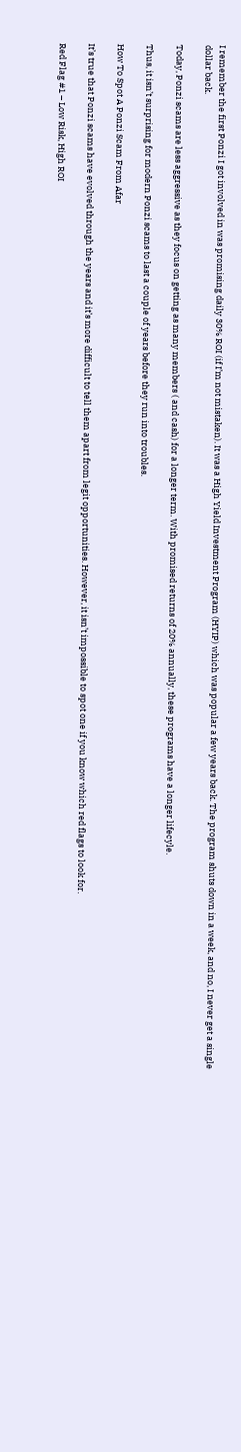I remember the first Ponzi I got involved in was promising daily 30% ROI (if I’m not mistaken). It was a High Yield Investment Program (HYIP) which was popular a few years back. The program shuts down in a week, and no, I never get a single dollar back.

Today, Ponzi scams are less aggressive as they focus on getting as many members ( and cash) for a longer term. With promised returns of 20% annually, these programs have a longer lifecyle.

Thus, it isn’t surprising for modern Ponzi scams to last a couple of years before they run into troubles.

How To Spot A Ponzi Scam From Afar

It’s true that Ponzi scams have evolved through the years and it’s more difficult to tell them apart from legit opportunities. However, it isn’t impossible to spot one if you know which red flags to look for.

Red Flag #1 – Low Risk, High ROI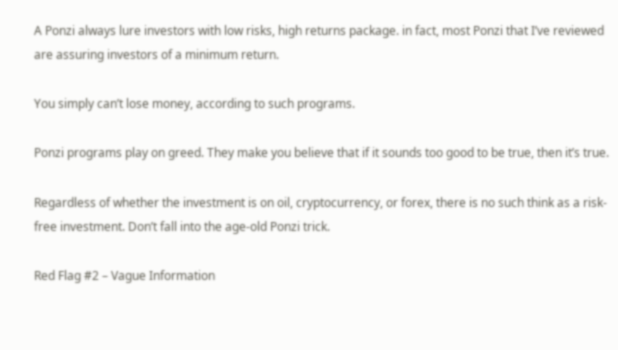A Ponzi always lure investors with low risks, high returns package. in fact, most Ponzi that I’ve reviewed are assuring investors of a minimum return.

You simply can’t lose money, according to such programs.

Ponzi programs play on greed. They make you believe that if it sounds too good to be true, then it’s true.

Regardless of whether the investment is on oil, cryptocurrency, or forex, there is no such think as a risk-free investment. Don’t fall into the age-old Ponzi trick.

Red Flag #2 – Vague Information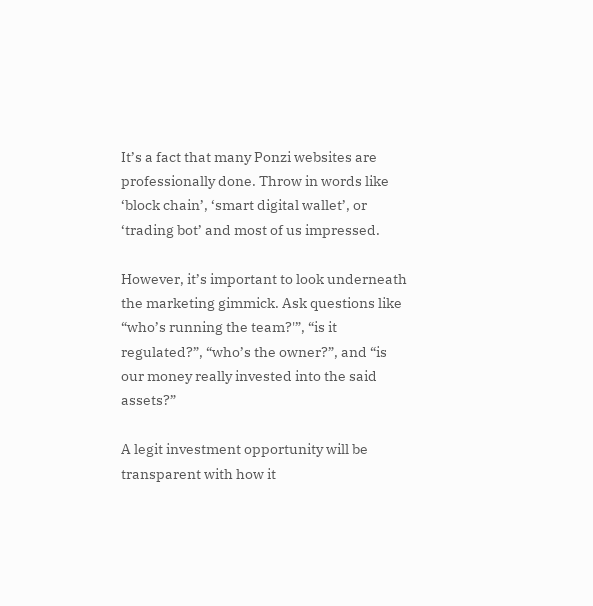It’s a fact that many Ponzi websites are professionally done. Throw in words like ‘block chain’, ‘smart digital wallet’, or ‘trading bot’ and most of us impressed.

However, it’s important to look underneath the marketing gimmick. Ask questions like “who’s running the team?'”, “is it regulated?”, “who’s the owner?”, and “is our money really invested into the said assets?”

A legit investment opportunity will be transparent with how it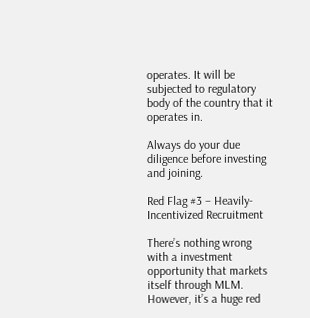operates. It will be subjected to regulatory body of the country that it operates in.

Always do your due diligence before investing and joining.

Red Flag #3 – Heavily-Incentivized Recruitment

There’s nothing wrong with a investment opportunity that markets itself through MLM. However, it’s a huge red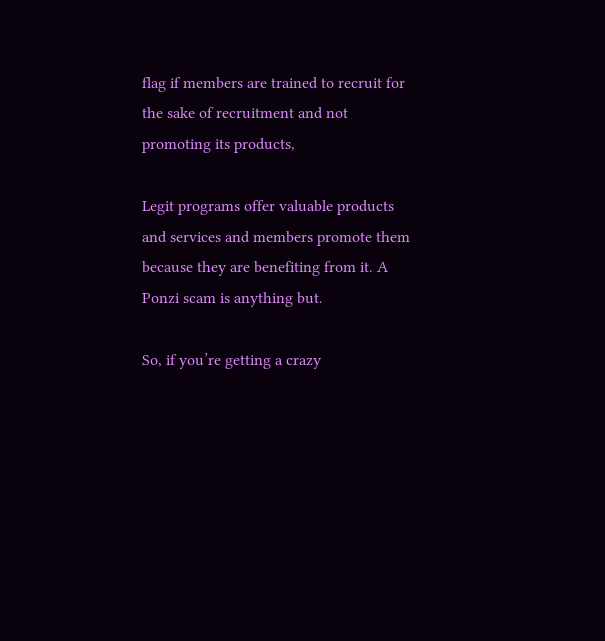flag if members are trained to recruit for the sake of recruitment and not promoting its products,

Legit programs offer valuable products and services and members promote them because they are benefiting from it. A Ponzi scam is anything but.

So, if you’re getting a crazy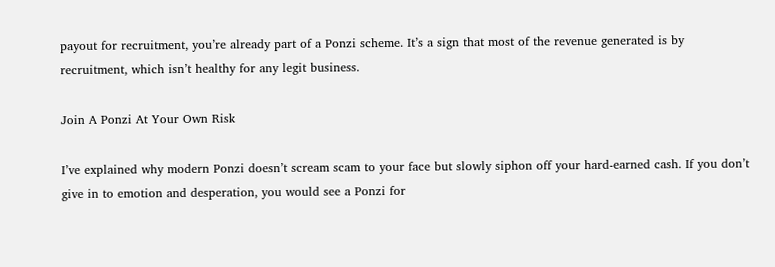payout for recruitment, you’re already part of a Ponzi scheme. It’s a sign that most of the revenue generated is by recruitment, which isn’t healthy for any legit business.

Join A Ponzi At Your Own Risk

I’ve explained why modern Ponzi doesn’t scream scam to your face but slowly siphon off your hard-earned cash. If you don’t give in to emotion and desperation, you would see a Ponzi for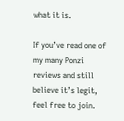what it is.

If you’ve read one of my many Ponzi reviews and still believe it’s legit, feel free to join.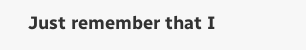Just remember that I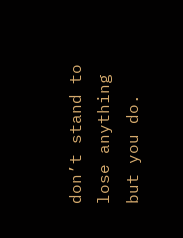don’t stand to lose anything but you do.